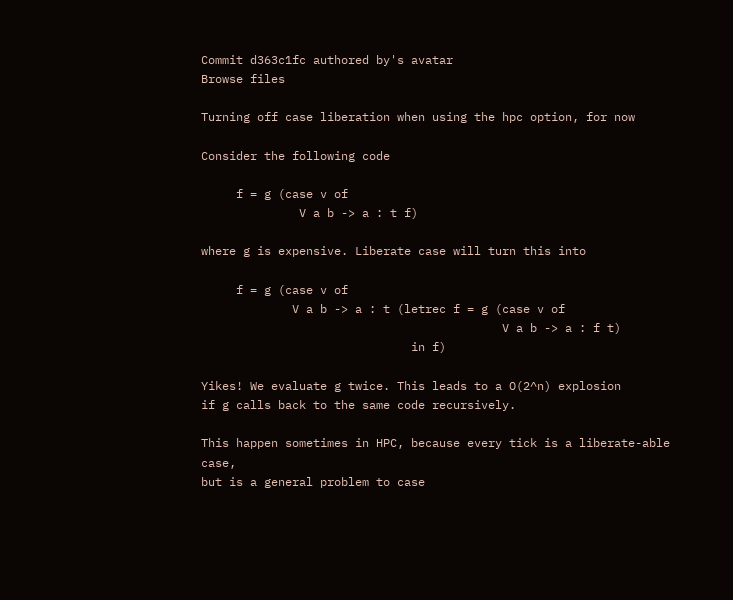Commit d363c1fc authored by's avatar
Browse files

Turning off case liberation when using the hpc option, for now

Consider the following code

     f = g (case v of
              V a b -> a : t f)

where g is expensive. Liberate case will turn this into

     f = g (case v of
             V a b -> a : t (letrec f = g (case v of
                                           V a b -> a : f t)
                              in f)

Yikes! We evaluate g twice. This leads to a O(2^n) explosion
if g calls back to the same code recursively.

This happen sometimes in HPC, because every tick is a liberate-able case,
but is a general problem to case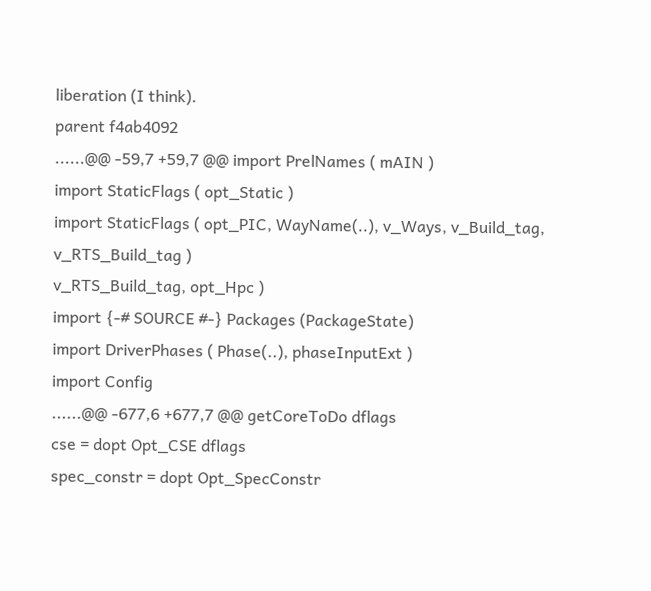liberation (I think).
parent f4ab4092
......@@ -59,7 +59,7 @@ import PrelNames ( mAIN )
import StaticFlags ( opt_Static )
import StaticFlags ( opt_PIC, WayName(..), v_Ways, v_Build_tag,
v_RTS_Build_tag )
v_RTS_Build_tag, opt_Hpc )
import {-# SOURCE #-} Packages (PackageState)
import DriverPhases ( Phase(..), phaseInputExt )
import Config
......@@ -677,6 +677,7 @@ getCoreToDo dflags
cse = dopt Opt_CSE dflags
spec_constr = dopt Opt_SpecConstr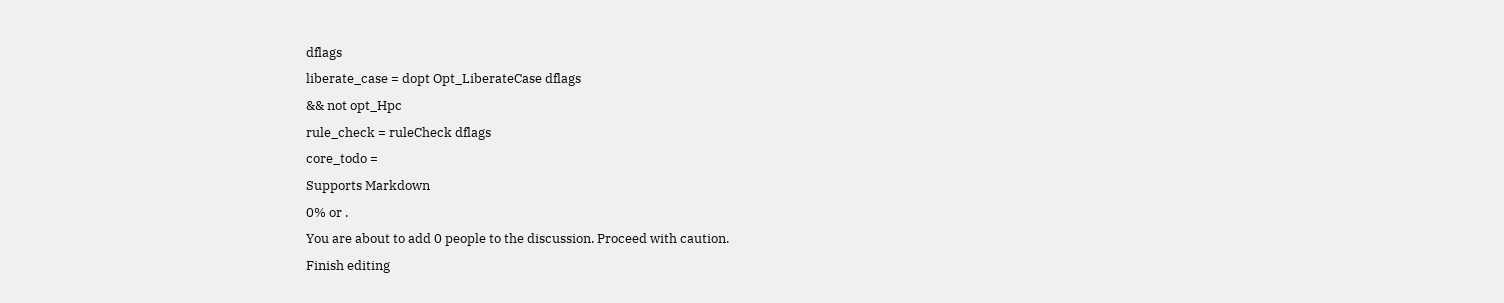dflags
liberate_case = dopt Opt_LiberateCase dflags
&& not opt_Hpc
rule_check = ruleCheck dflags
core_todo =
Supports Markdown
0% or .
You are about to add 0 people to the discussion. Proceed with caution.
Finish editing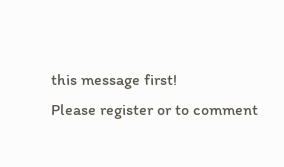this message first!
Please register or to comment